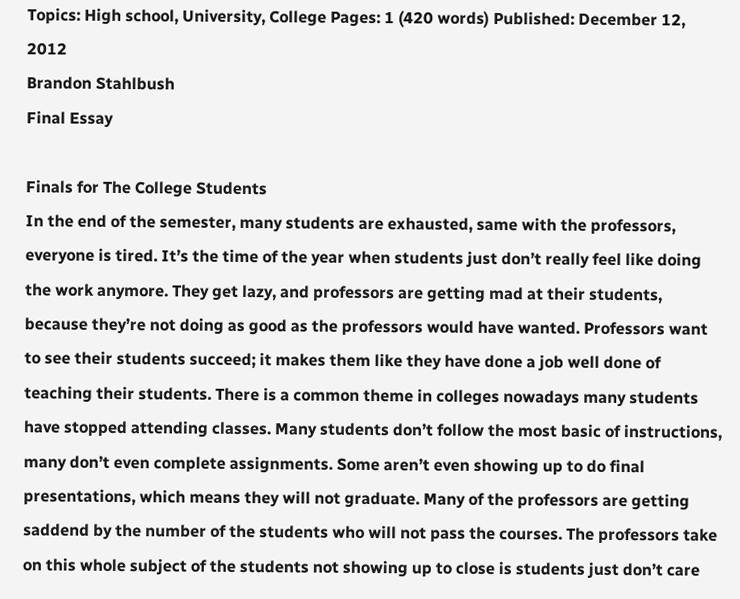Topics: High school, University, College Pages: 1 (420 words) Published: December 12, 2012
Brandon Stahlbush
Final Essay

Finals for The College Students
In the end of the semester, many students are exhausted, same with the professors, everyone is tired. It’s the time of the year when students just don’t really feel like doing the work anymore. They get lazy, and professors are getting mad at their students, because they’re not doing as good as the professors would have wanted. Professors want to see their students succeed; it makes them like they have done a job well done of teaching their students. There is a common theme in colleges nowadays many students have stopped attending classes. Many students don’t follow the most basic of instructions, many don’t even complete assignments. Some aren’t even showing up to do final presentations, which means they will not graduate. Many of the professors are getting saddend by the number of the students who will not pass the courses. The professors take on this whole subject of the students not showing up to close is students just don’t care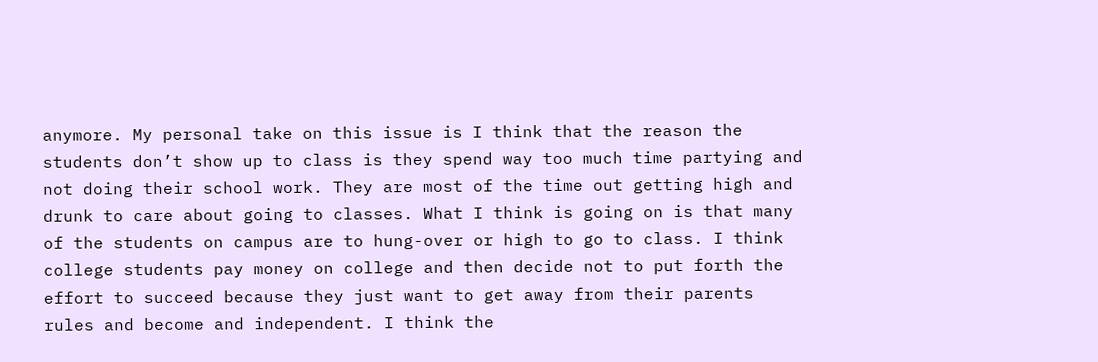anymore. My personal take on this issue is I think that the reason the students don’t show up to class is they spend way too much time partying and not doing their school work. They are most of the time out getting high and drunk to care about going to classes. What I think is going on is that many of the students on campus are to hung-over or high to go to class. I think college students pay money on college and then decide not to put forth the effort to succeed because they just want to get away from their parents rules and become and independent. I think the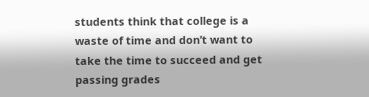students think that college is a waste of time and don’t want to take the time to succeed and get passing grades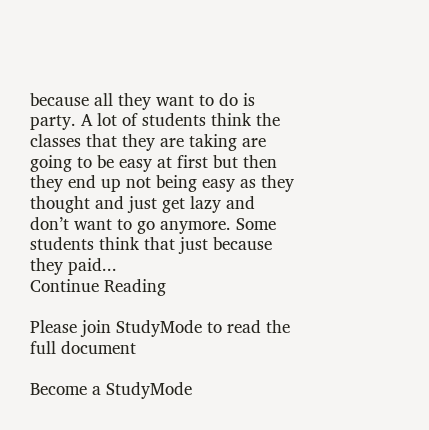because all they want to do is party. A lot of students think the classes that they are taking are going to be easy at first but then they end up not being easy as they thought and just get lazy and don’t want to go anymore. Some students think that just because they paid...
Continue Reading

Please join StudyMode to read the full document

Become a StudyMode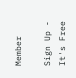Member

Sign Up - It's Free